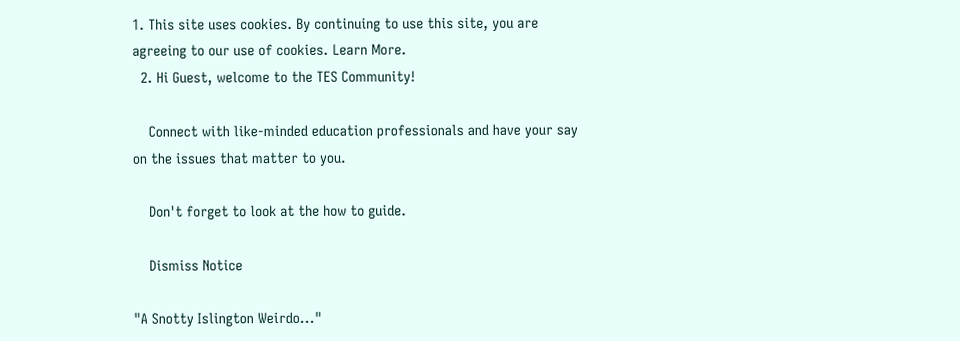1. This site uses cookies. By continuing to use this site, you are agreeing to our use of cookies. Learn More.
  2. Hi Guest, welcome to the TES Community!

    Connect with like-minded education professionals and have your say on the issues that matter to you.

    Don't forget to look at the how to guide.

    Dismiss Notice

"A Snotty Islington Weirdo..."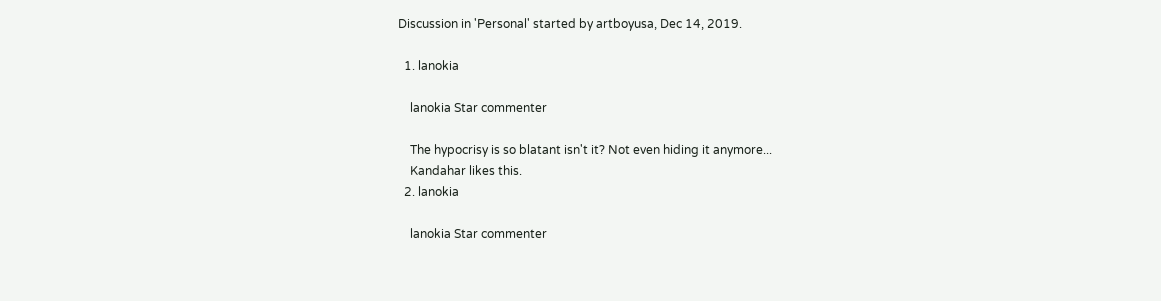Discussion in 'Personal' started by artboyusa, Dec 14, 2019.

  1. lanokia

    lanokia Star commenter

    The hypocrisy is so blatant isn't it? Not even hiding it anymore...
    Kandahar likes this.
  2. lanokia

    lanokia Star commenter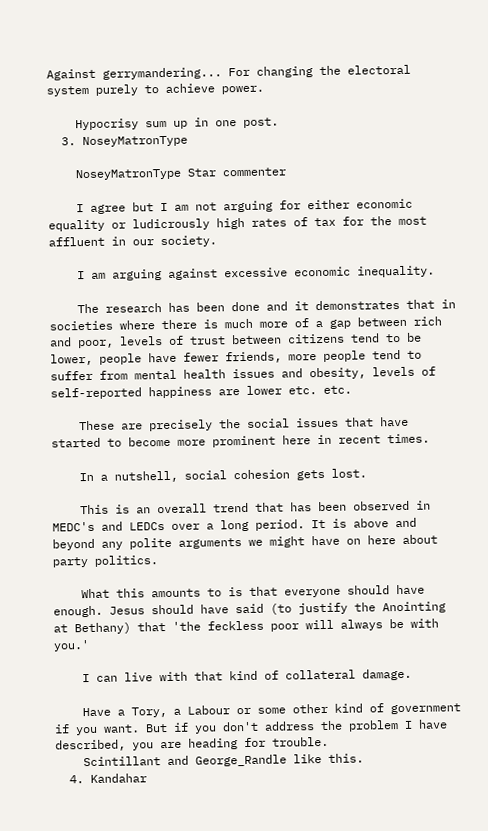Against gerrymandering... For changing the electoral system purely to achieve power.

    Hypocrisy sum up in one post.
  3. NoseyMatronType

    NoseyMatronType Star commenter

    I agree but I am not arguing for either economic equality or ludicrously high rates of tax for the most affluent in our society.

    I am arguing against excessive economic inequality.

    The research has been done and it demonstrates that in societies where there is much more of a gap between rich and poor, levels of trust between citizens tend to be lower, people have fewer friends, more people tend to suffer from mental health issues and obesity, levels of self-reported happiness are lower etc. etc.

    These are precisely the social issues that have started to become more prominent here in recent times.

    In a nutshell, social cohesion gets lost.

    This is an overall trend that has been observed in MEDC's and LEDCs over a long period. It is above and beyond any polite arguments we might have on here about party politics.

    What this amounts to is that everyone should have enough. Jesus should have said (to justify the Anointing at Bethany) that 'the feckless poor will always be with you.'

    I can live with that kind of collateral damage.

    Have a Tory, a Labour or some other kind of government if you want. But if you don't address the problem I have described, you are heading for trouble.
    Scintillant and George_Randle like this.
  4. Kandahar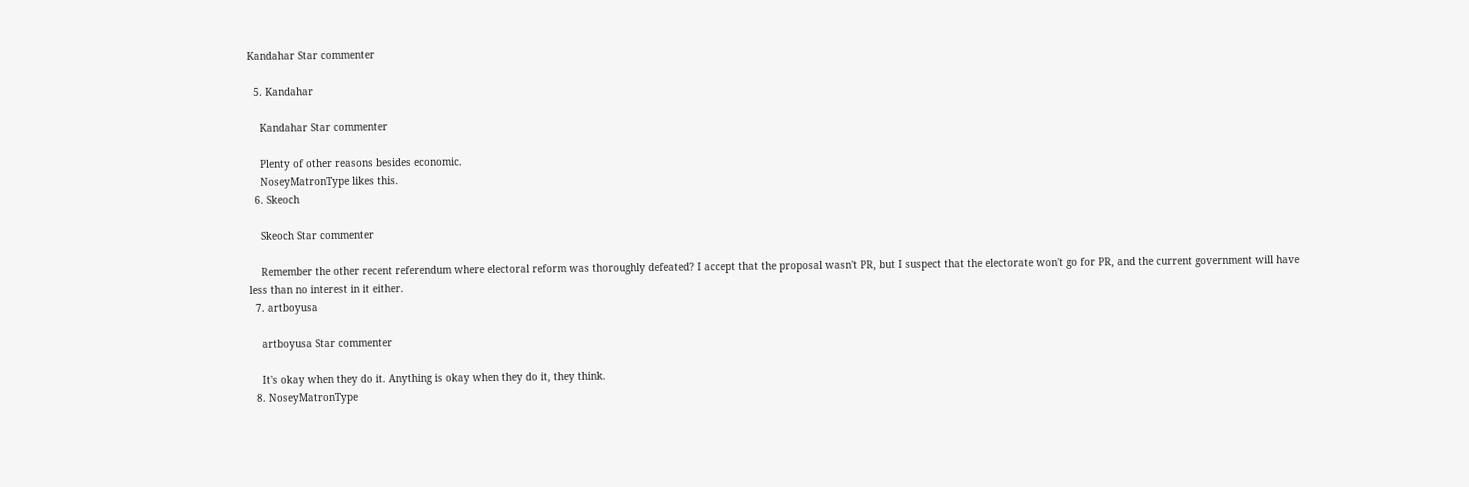Kandahar Star commenter

  5. Kandahar

    Kandahar Star commenter

    Plenty of other reasons besides economic.
    NoseyMatronType likes this.
  6. Skeoch

    Skeoch Star commenter

    Remember the other recent referendum where electoral reform was thoroughly defeated? I accept that the proposal wasn't PR, but I suspect that the electorate won't go for PR, and the current government will have less than no interest in it either.
  7. artboyusa

    artboyusa Star commenter

    It's okay when they do it. Anything is okay when they do it, they think.
  8. NoseyMatronType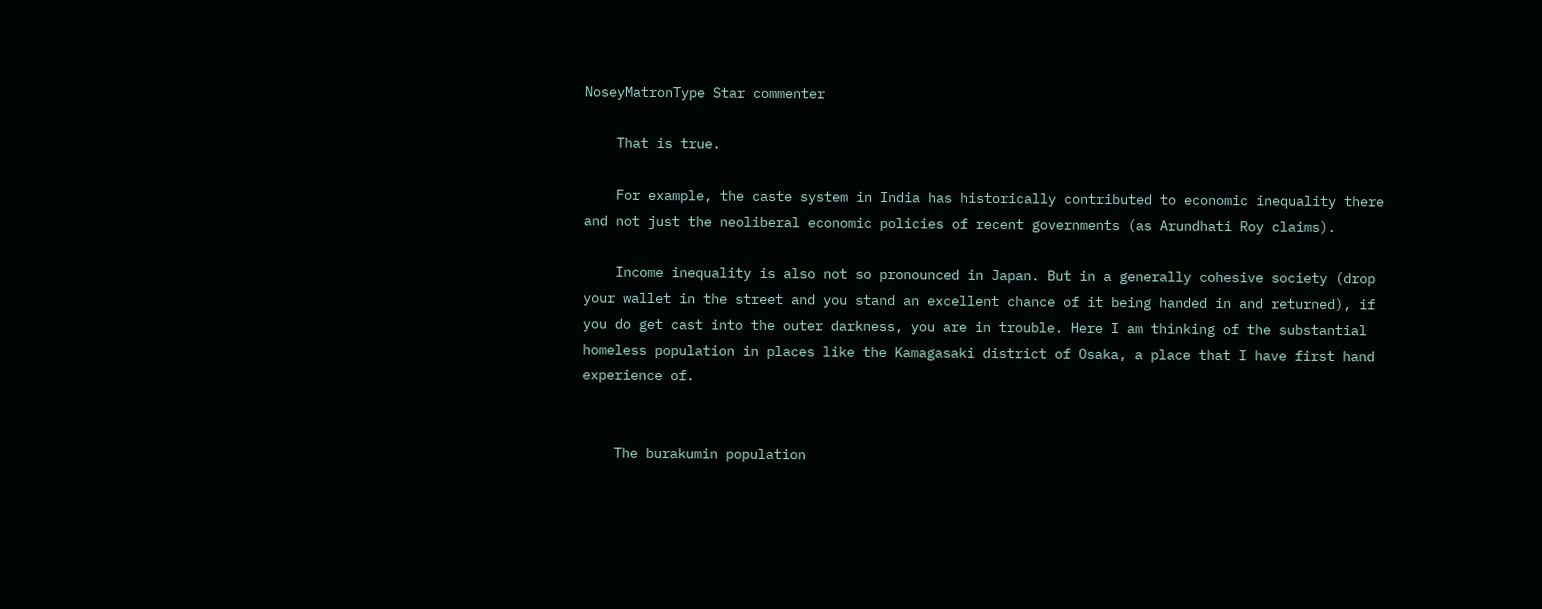NoseyMatronType Star commenter

    That is true.

    For example, the caste system in India has historically contributed to economic inequality there and not just the neoliberal economic policies of recent governments (as Arundhati Roy claims).

    Income inequality is also not so pronounced in Japan. But in a generally cohesive society (drop your wallet in the street and you stand an excellent chance of it being handed in and returned), if you do get cast into the outer darkness, you are in trouble. Here I am thinking of the substantial homeless population in places like the Kamagasaki district of Osaka, a place that I have first hand experience of.


    The burakumin population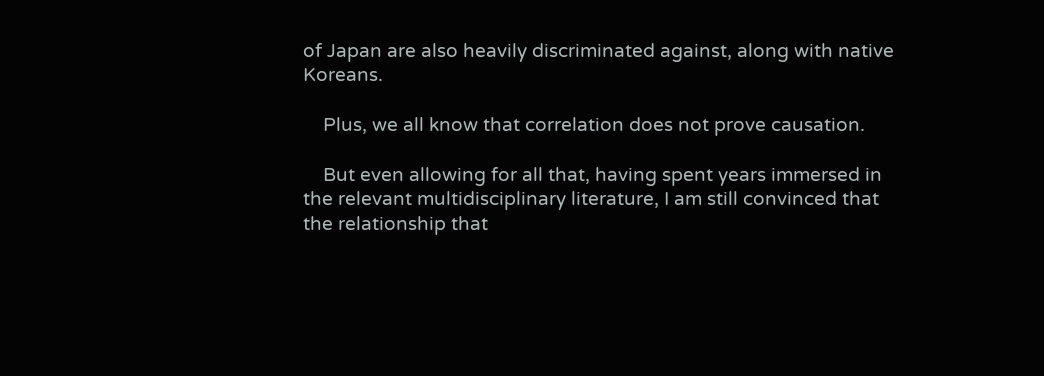of Japan are also heavily discriminated against, along with native Koreans.

    Plus, we all know that correlation does not prove causation.

    But even allowing for all that, having spent years immersed in the relevant multidisciplinary literature, I am still convinced that the relationship that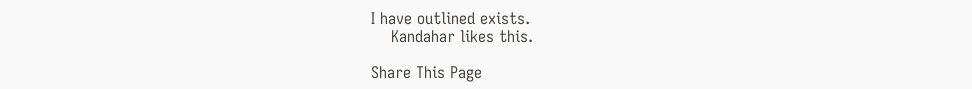I have outlined exists.
    Kandahar likes this.

Share This Page